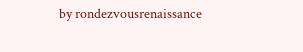by rondezvousrenaissance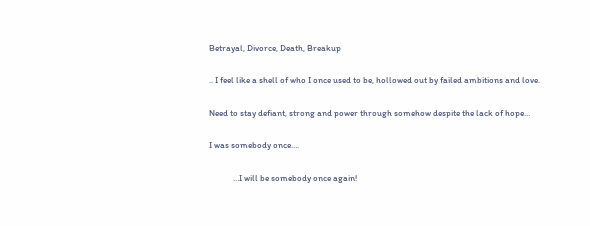Betrayal, Divorce, Death, Breakup

.. I feel like a shell of who I once used to be, hollowed out by failed ambitions and love.

Need to stay defiant, strong and power through somehow despite the lack of hope…

I was somebody once….

            …I will be somebody once again!